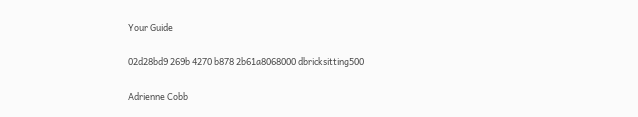Your Guide

02d28bd9 269b 4270 b878 2b61a8068000 dbricksitting500

Adrienne Cobb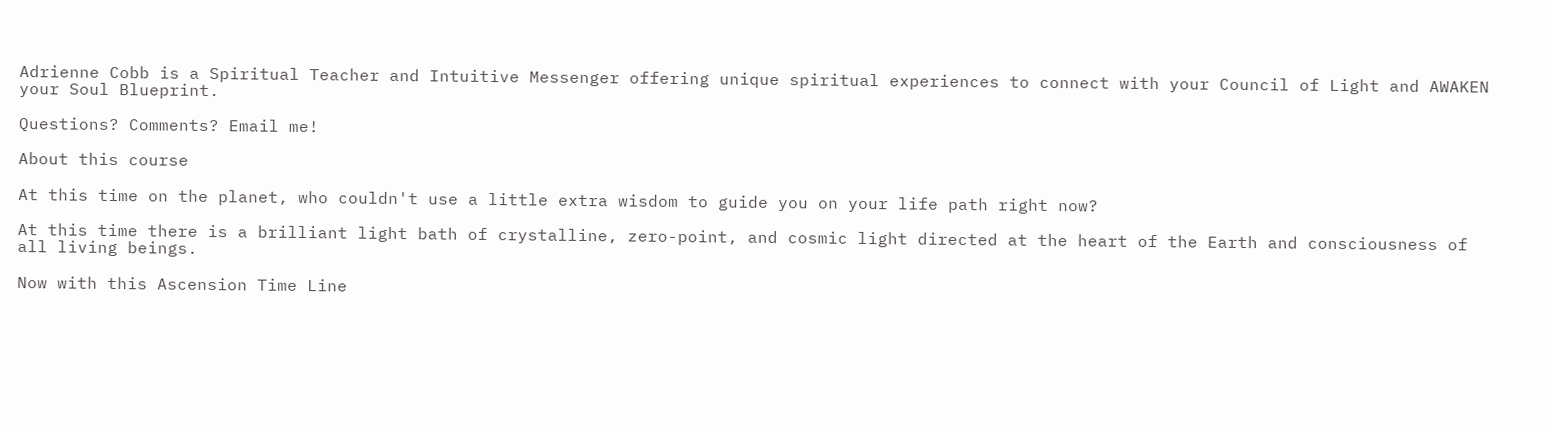Adrienne Cobb is a Spiritual Teacher and Intuitive Messenger offering unique spiritual experiences to connect with your Council of Light and AWAKEN your Soul Blueprint.

Questions? Comments? Email me!

About this course

At this time on the planet, who couldn't use a little extra wisdom to guide you on your life path right now?

At this time there is a brilliant light bath of crystalline, zero-point, and cosmic light directed at the heart of the Earth and consciousness of all living beings.

Now with this Ascension Time Line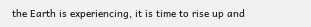the Earth is experiencing, it is time to rise up and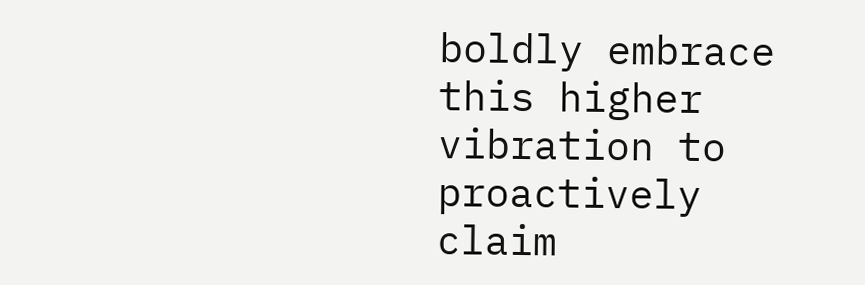boldly embrace this higher vibration to proactively claim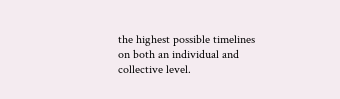the highest possible timelines on both an individual and collective level.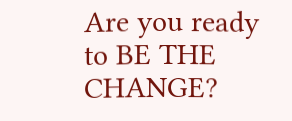Are you ready to BE THE CHANGE?